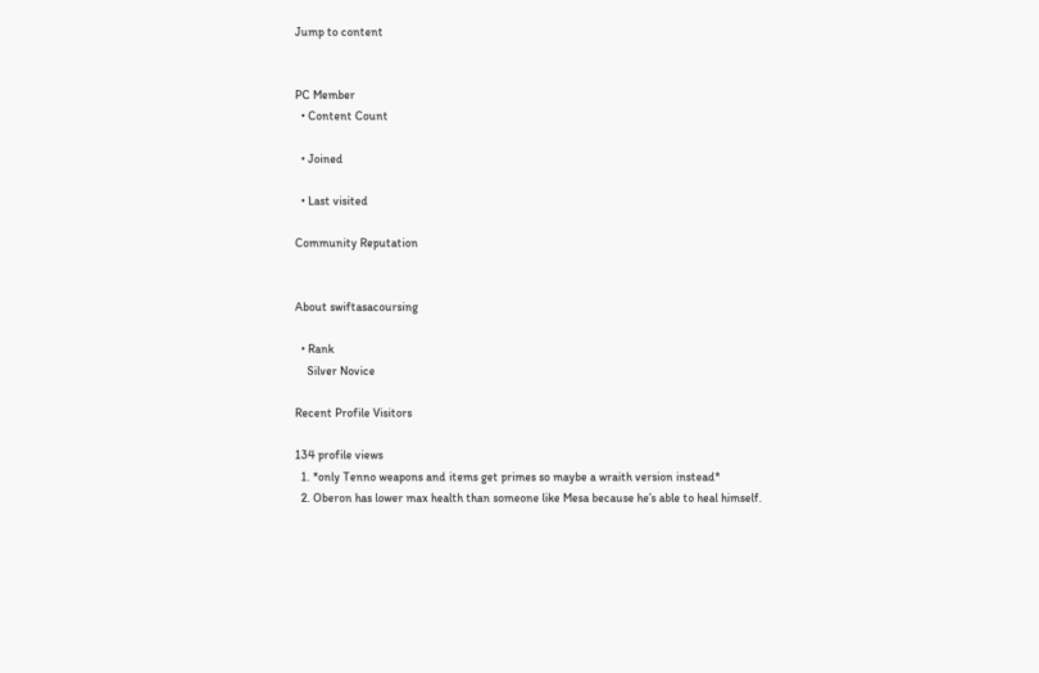Jump to content


PC Member
  • Content Count

  • Joined

  • Last visited

Community Reputation


About swiftasacoursing

  • Rank
    Silver Novice

Recent Profile Visitors

134 profile views
  1. *only Tenno weapons and items get primes so maybe a wraith version instead*
  2. Oberon has lower max health than someone like Mesa because he’s able to heal himself.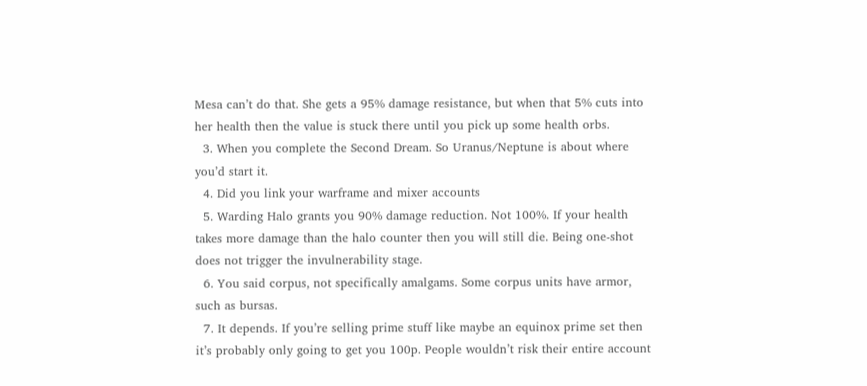Mesa can’t do that. She gets a 95% damage resistance, but when that 5% cuts into her health then the value is stuck there until you pick up some health orbs.
  3. When you complete the Second Dream. So Uranus/Neptune is about where you’d start it.
  4. Did you link your warframe and mixer accounts
  5. Warding Halo grants you 90% damage reduction. Not 100%. If your health takes more damage than the halo counter then you will still die. Being one-shot does not trigger the invulnerability stage.
  6. You said corpus, not specifically amalgams. Some corpus units have armor, such as bursas.
  7. It depends. If you’re selling prime stuff like maybe an equinox prime set then it’s probably only going to get you 100p. People wouldn’t risk their entire account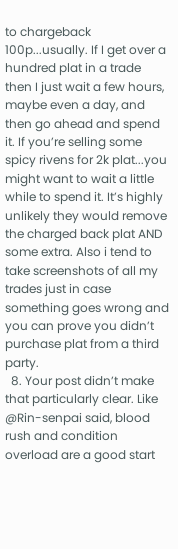to chargeback 100p...usually. If I get over a hundred plat in a trade then I just wait a few hours, maybe even a day, and then go ahead and spend it. If you’re selling some spicy rivens for 2k plat...you might want to wait a little while to spend it. It’s highly unlikely they would remove the charged back plat AND some extra. Also i tend to take screenshots of all my trades just in case something goes wrong and you can prove you didn’t purchase plat from a third party.
  8. Your post didn’t make that particularly clear. Like @Rin-senpai said, blood rush and condition overload are a good start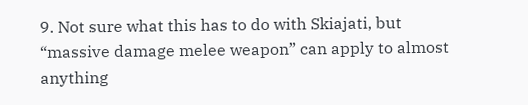9. Not sure what this has to do with Skiajati, but “massive damage melee weapon” can apply to almost anything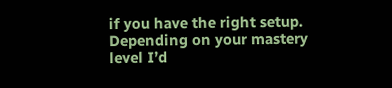if you have the right setup. Depending on your mastery level I’d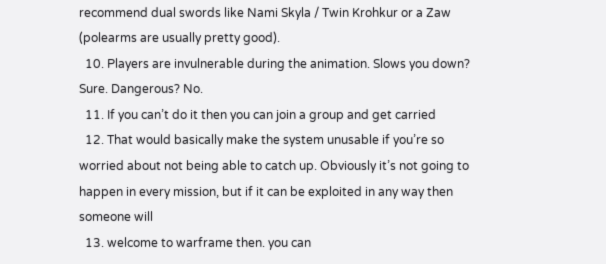recommend dual swords like Nami Skyla / Twin Krohkur or a Zaw (polearms are usually pretty good).
  10. Players are invulnerable during the animation. Slows you down? Sure. Dangerous? No.
  11. If you can’t do it then you can join a group and get carried
  12. That would basically make the system unusable if you’re so worried about not being able to catch up. Obviously it’s not going to happen in every mission, but if it can be exploited in any way then someone will
  13. welcome to warframe then. you can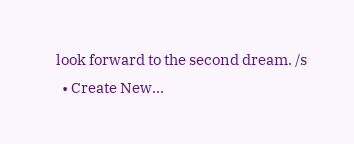look forward to the second dream. /s
  • Create New...